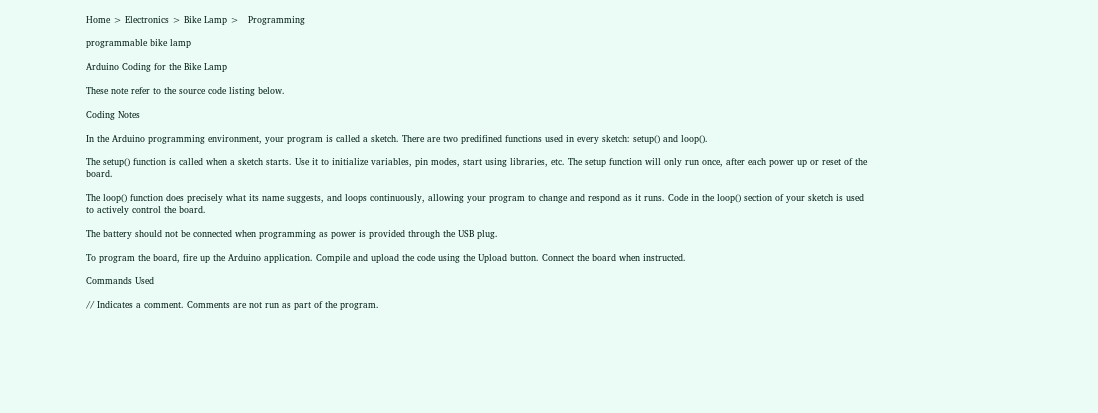Home > Electronics > Bike Lamp >   Programming

programmable bike lamp

Arduino Coding for the Bike Lamp

These note refer to the source code listing below.

Coding Notes

In the Arduino programming environment, your program is called a sketch. There are two predifined functions used in every sketch: setup() and loop().

The setup() function is called when a sketch starts. Use it to initialize variables, pin modes, start using libraries, etc. The setup function will only run once, after each power up or reset of the board.

The loop() function does precisely what its name suggests, and loops continuously, allowing your program to change and respond as it runs. Code in the loop() section of your sketch is used to actively control the board.

The battery should not be connected when programming as power is provided through the USB plug.

To program the board, fire up the Arduino application. Compile and upload the code using the Upload button. Connect the board when instructed.

Commands Used

// Indicates a comment. Comments are not run as part of the program.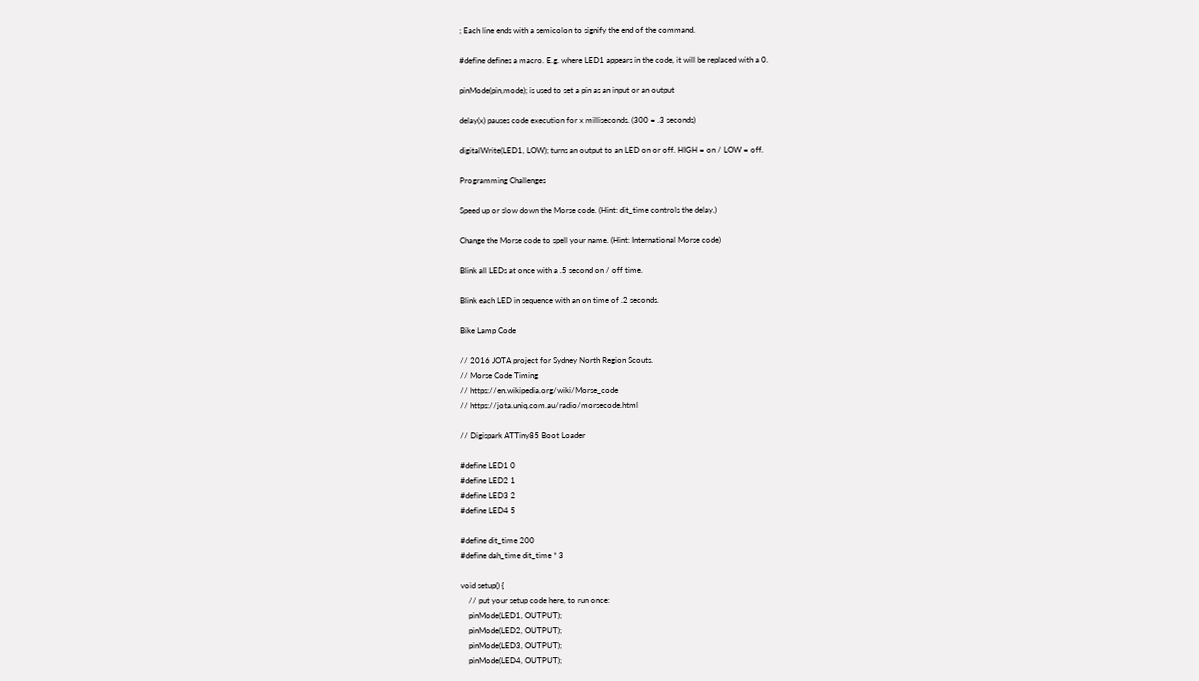; Each line ends with a semicolon to signify the end of the command.

#define defines a macro. E.g. where LED1 appears in the code, it will be replaced with a 0.

pinMode(pin,mode); is used to set a pin as an input or an output

delay(x) pauses code execution for x milliseconds. (300 = .3 seconds)

digitalWrite(LED1, LOW); turns an output to an LED on or off. HIGH = on / LOW = off.

Programming Challenges

Speed up or slow down the Morse code. (Hint: dit_time controls the delay.)

Change the Morse code to spell your name. (Hint: International Morse code)

Blink all LEDs at once with a .5 second on / off time.

Blink each LED in sequence with an on time of .2 seconds.

Bike Lamp Code

// 2016 JOTA project for Sydney North Region Scouts.
// Morse Code Timing
// https://en.wikipedia.org/wiki/Morse_code
// https://jota.uniq.com.au/radio/morsecode.html

// Digispark ATTiny85 Boot Loader

#define LED1 0
#define LED2 1
#define LED3 2
#define LED4 5

#define dit_time 200
#define dah_time dit_time * 3

void setup() {
    // put your setup code here, to run once:
    pinMode(LED1, OUTPUT);
    pinMode(LED2, OUTPUT);
    pinMode(LED3, OUTPUT);
    pinMode(LED4, OUTPUT);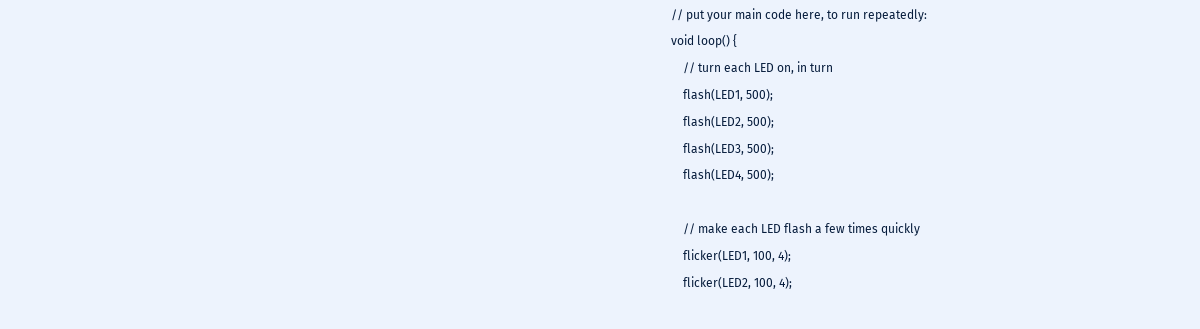// put your main code here, to run repeatedly:
void loop() {
    // turn each LED on, in turn
    flash(LED1, 500);
    flash(LED2, 500);
    flash(LED3, 500);
    flash(LED4, 500);

    // make each LED flash a few times quickly
    flicker(LED1, 100, 4);
    flicker(LED2, 100, 4);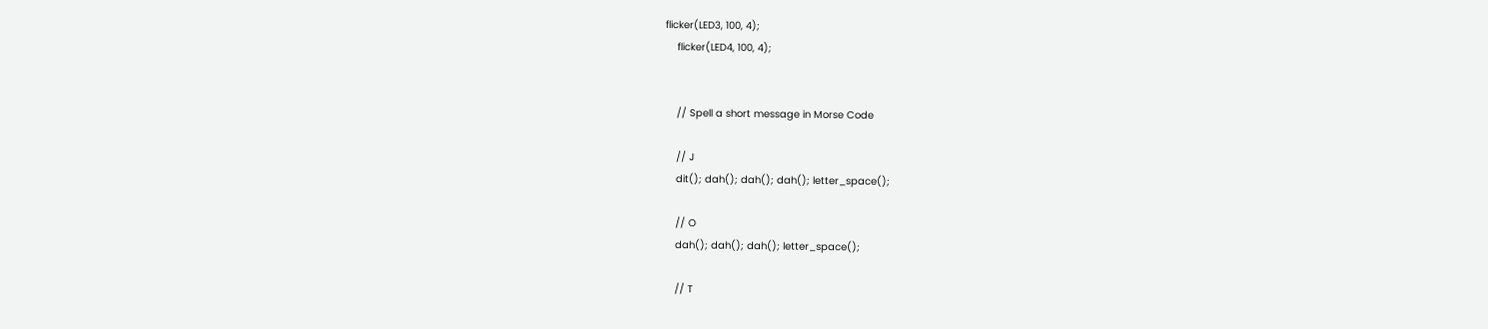flicker(LED3, 100, 4);
    flicker(LED4, 100, 4);


    // Spell a short message in Morse Code

    // J
    dit(); dah(); dah(); dah(); letter_space();

    // O
    dah(); dah(); dah(); letter_space();

    // T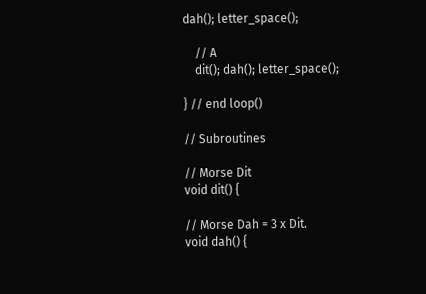dah(); letter_space();

    // A
    dit(); dah(); letter_space();

} // end loop()

// Subroutines

// Morse Dit
void dit() {

// Morse Dah = 3 x Dit.
void dah() {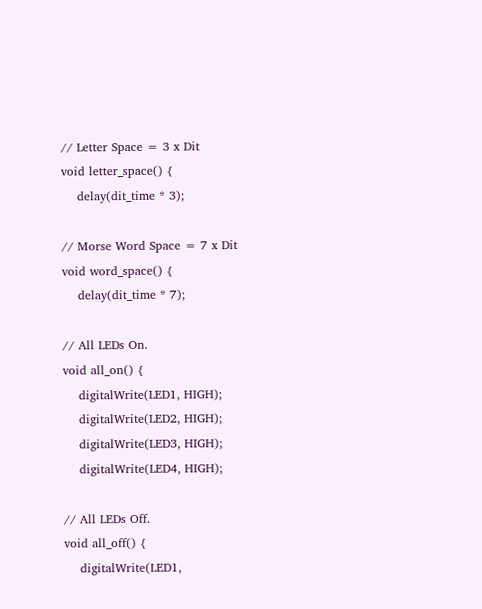// Letter Space = 3 x Dit
void letter_space() {
    delay(dit_time * 3);

// Morse Word Space = 7 x Dit
void word_space() {
    delay(dit_time * 7);

// All LEDs On.
void all_on() {
    digitalWrite(LED1, HIGH);
    digitalWrite(LED2, HIGH);
    digitalWrite(LED3, HIGH);
    digitalWrite(LED4, HIGH);

// All LEDs Off.
void all_off() {
    digitalWrite(LED1,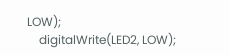LOW);
    digitalWrite(LED2, LOW);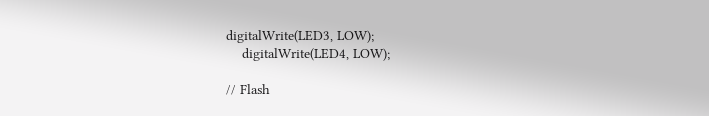digitalWrite(LED3, LOW);
    digitalWrite(LED4, LOW);

// Flash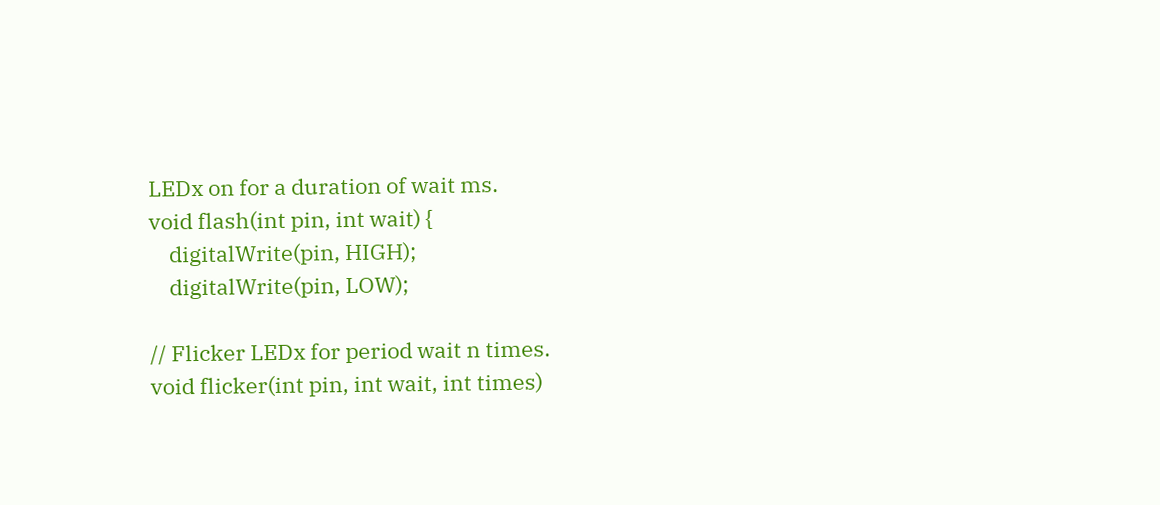LEDx on for a duration of wait ms.
void flash(int pin, int wait) {
    digitalWrite(pin, HIGH);
    digitalWrite(pin, LOW);

// Flicker LEDx for period wait n times.
void flicker(int pin, int wait, int times)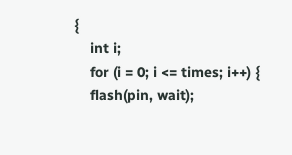{
    int i;
    for (i = 0; i <= times; i++) {
    flash(pin, wait);